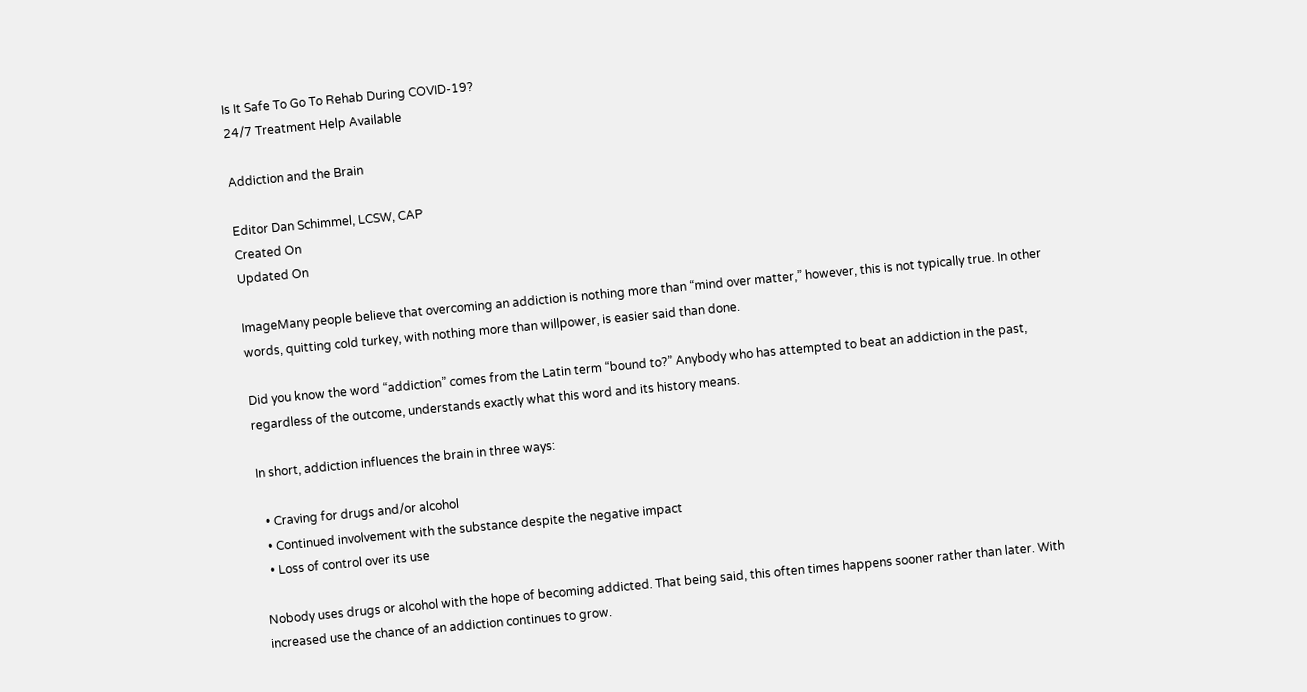Is It Safe To Go To Rehab During COVID-19?
24/7 Treatment Help Available

Addiction and the Brain

Editor Dan Schimmel, LCSW, CAP
Created On
Updated On

ImageMany people believe that overcoming an addiction is nothing more than “mind over matter,” however, this is not typically true. In other words, quitting cold turkey, with nothing more than willpower, is easier said than done.

Did you know the word “addiction” comes from the Latin term “bound to?” Anybody who has attempted to beat an addiction in the past, regardless of the outcome, understands exactly what this word and its history means.

In short, addiction influences the brain in three ways:

  • Craving for drugs and/or alcohol
  • Continued involvement with the substance despite the negative impact
  • Loss of control over its use

Nobody uses drugs or alcohol with the hope of becoming addicted. That being said, this often times happens sooner rather than later. With increased use the chance of an addiction continues to grow.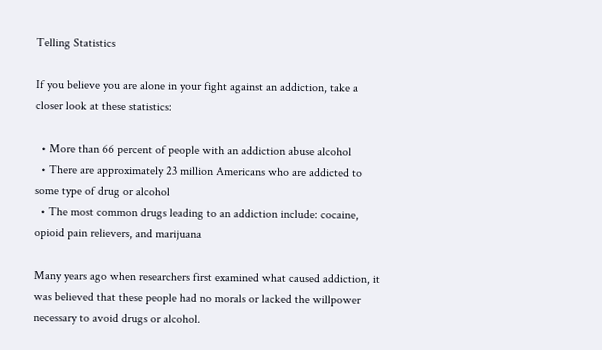Telling Statistics

If you believe you are alone in your fight against an addiction, take a closer look at these statistics:

  • More than 66 percent of people with an addiction abuse alcohol
  • There are approximately 23 million Americans who are addicted to some type of drug or alcohol
  • The most common drugs leading to an addiction include: cocaine, opioid pain relievers, and marijuana

Many years ago when researchers first examined what caused addiction, it was believed that these people had no morals or lacked the willpower necessary to avoid drugs or alcohol.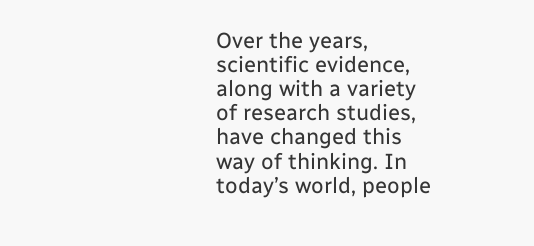Over the years, scientific evidence, along with a variety of research studies, have changed this way of thinking. In today’s world, people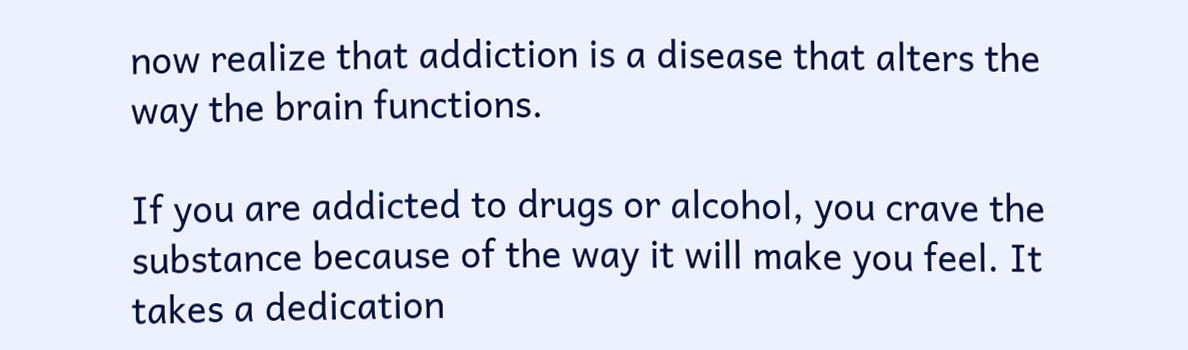now realize that addiction is a disease that alters the way the brain functions.

If you are addicted to drugs or alcohol, you crave the substance because of the way it will make you feel. It takes a dedication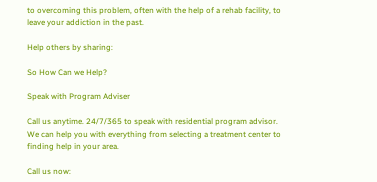to overcoming this problem, often with the help of a rehab facility, to leave your addiction in the past.

Help others by sharing:

So How Can we Help?

Speak with Program Adviser

Call us anytime. 24/7/365 to speak with residential program advisor. We can help you with everything from selecting a treatment center to finding help in your area.

Call us now: